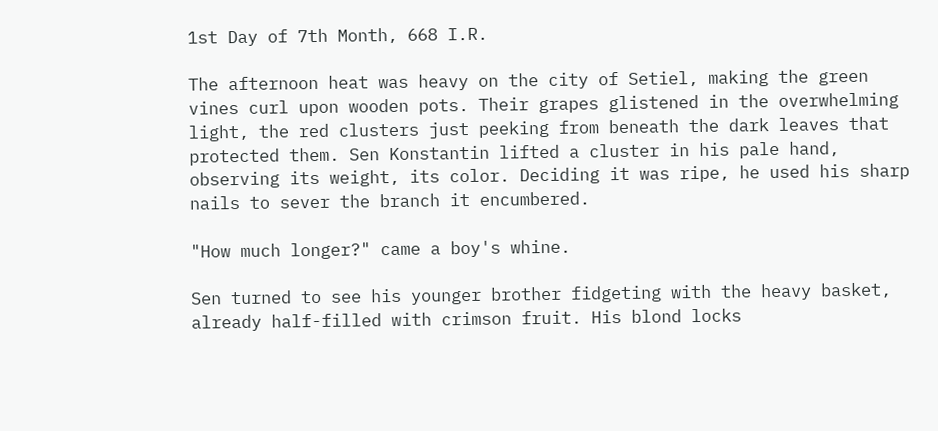1st Day of 7th Month, 668 I.R.

The afternoon heat was heavy on the city of Setiel, making the green vines curl upon wooden pots. Their grapes glistened in the overwhelming light, the red clusters just peeking from beneath the dark leaves that protected them. Sen Konstantin lifted a cluster in his pale hand, observing its weight, its color. Deciding it was ripe, he used his sharp nails to sever the branch it encumbered.

"How much longer?" came a boy's whine.

Sen turned to see his younger brother fidgeting with the heavy basket, already half-filled with crimson fruit. His blond locks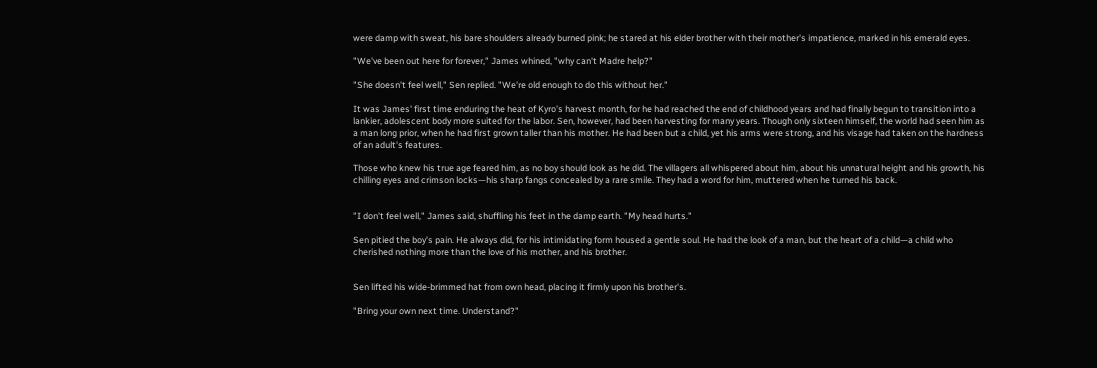were damp with sweat, his bare shoulders already burned pink; he stared at his elder brother with their mother's impatience, marked in his emerald eyes.

"We've been out here for forever," James whined, "why can't Madre help?"

"She doesn't feel well," Sen replied. "We're old enough to do this without her."

It was James' first time enduring the heat of Kyro's harvest month, for he had reached the end of childhood years and had finally begun to transition into a lankier, adolescent body more suited for the labor. Sen, however, had been harvesting for many years. Though only sixteen himself, the world had seen him as a man long prior, when he had first grown taller than his mother. He had been but a child, yet his arms were strong, and his visage had taken on the hardness of an adult's features.

Those who knew his true age feared him, as no boy should look as he did. The villagers all whispered about him, about his unnatural height and his growth, his chilling eyes and crimson locks—his sharp fangs concealed by a rare smile. They had a word for him, muttered when he turned his back.


"I don't feel well," James said, shuffling his feet in the damp earth. "My head hurts."

Sen pitied the boy's pain. He always did, for his intimidating form housed a gentle soul. He had the look of a man, but the heart of a child—a child who cherished nothing more than the love of his mother, and his brother.


Sen lifted his wide-brimmed hat from own head, placing it firmly upon his brother's.

"Bring your own next time. Understand?"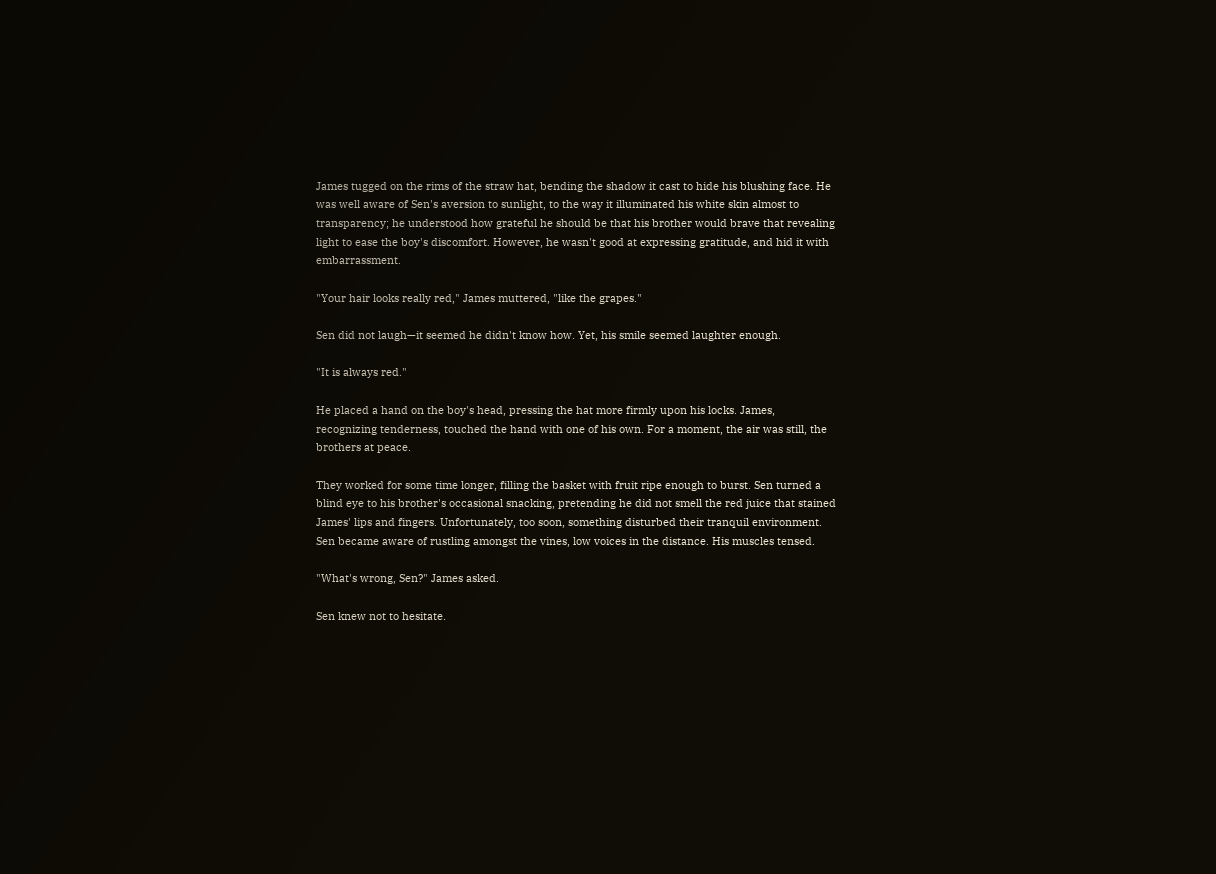James tugged on the rims of the straw hat, bending the shadow it cast to hide his blushing face. He was well aware of Sen's aversion to sunlight, to the way it illuminated his white skin almost to transparency; he understood how grateful he should be that his brother would brave that revealing light to ease the boy's discomfort. However, he wasn't good at expressing gratitude, and hid it with embarrassment.

"Your hair looks really red," James muttered, "like the grapes."

Sen did not laugh—it seemed he didn't know how. Yet, his smile seemed laughter enough.

"It is always red."

He placed a hand on the boy's head, pressing the hat more firmly upon his locks. James, recognizing tenderness, touched the hand with one of his own. For a moment, the air was still, the brothers at peace.

They worked for some time longer, filling the basket with fruit ripe enough to burst. Sen turned a blind eye to his brother's occasional snacking, pretending he did not smell the red juice that stained James' lips and fingers. Unfortunately, too soon, something disturbed their tranquil environment. Sen became aware of rustling amongst the vines, low voices in the distance. His muscles tensed.

"What's wrong, Sen?" James asked.

Sen knew not to hesitate.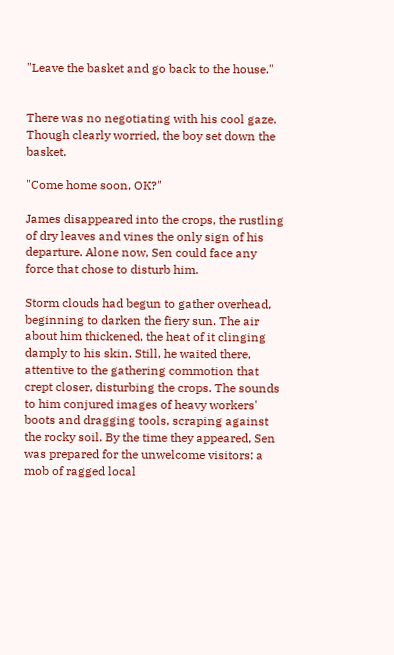"Leave the basket and go back to the house."


There was no negotiating with his cool gaze. Though clearly worried, the boy set down the basket.

"Come home soon, OK?"

James disappeared into the crops, the rustling of dry leaves and vines the only sign of his departure. Alone now, Sen could face any force that chose to disturb him.

Storm clouds had begun to gather overhead, beginning to darken the fiery sun. The air about him thickened, the heat of it clinging damply to his skin. Still, he waited there, attentive to the gathering commotion that crept closer, disturbing the crops. The sounds to him conjured images of heavy workers' boots and dragging tools, scraping against the rocky soil. By the time they appeared, Sen was prepared for the unwelcome visitors: a mob of ragged local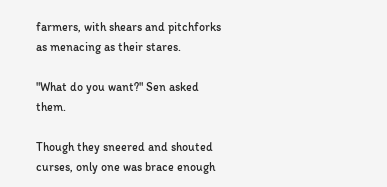farmers, with shears and pitchforks as menacing as their stares.

"What do you want?" Sen asked them.

Though they sneered and shouted curses, only one was brace enough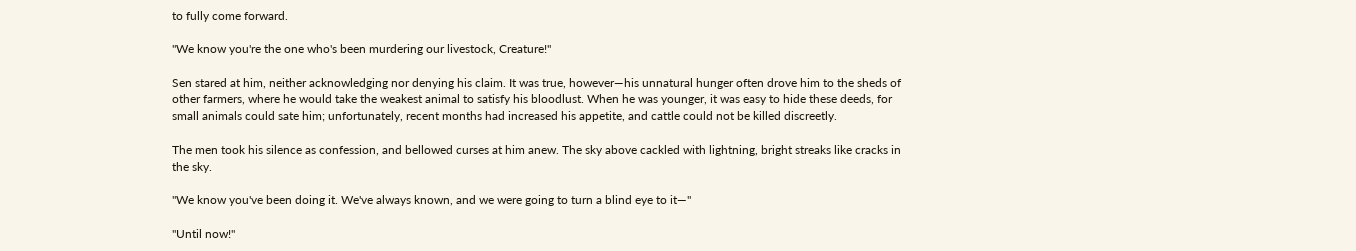to fully come forward.

"We know you're the one who's been murdering our livestock, Creature!"

Sen stared at him, neither acknowledging nor denying his claim. It was true, however—his unnatural hunger often drove him to the sheds of other farmers, where he would take the weakest animal to satisfy his bloodlust. When he was younger, it was easy to hide these deeds, for small animals could sate him; unfortunately, recent months had increased his appetite, and cattle could not be killed discreetly.

The men took his silence as confession, and bellowed curses at him anew. The sky above cackled with lightning, bright streaks like cracks in the sky.

"We know you've been doing it. We've always known, and we were going to turn a blind eye to it—"

"Until now!"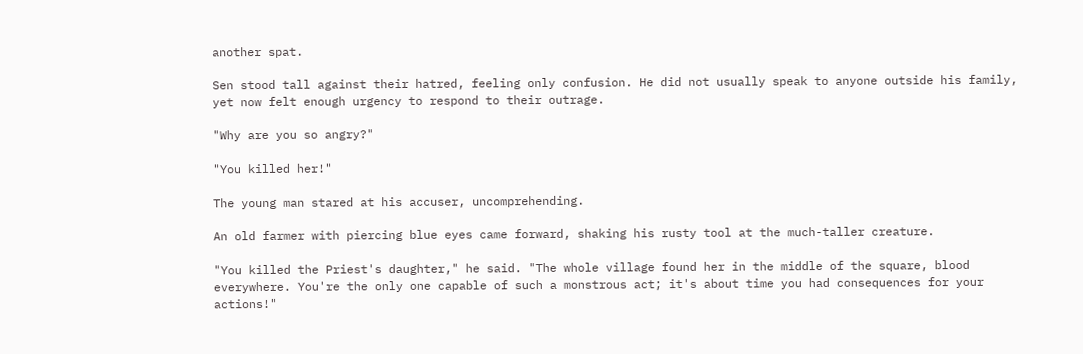another spat.

Sen stood tall against their hatred, feeling only confusion. He did not usually speak to anyone outside his family, yet now felt enough urgency to respond to their outrage.

"Why are you so angry?"

"You killed her!"

The young man stared at his accuser, uncomprehending.

An old farmer with piercing blue eyes came forward, shaking his rusty tool at the much-taller creature.

"You killed the Priest's daughter," he said. "The whole village found her in the middle of the square, blood everywhere. You're the only one capable of such a monstrous act; it's about time you had consequences for your actions!"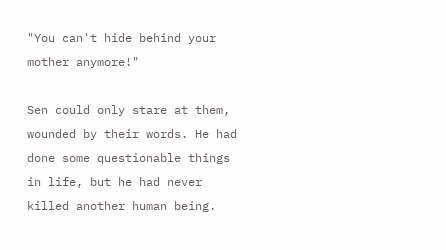"You can't hide behind your mother anymore!"

Sen could only stare at them, wounded by their words. He had done some questionable things in life, but he had never killed another human being.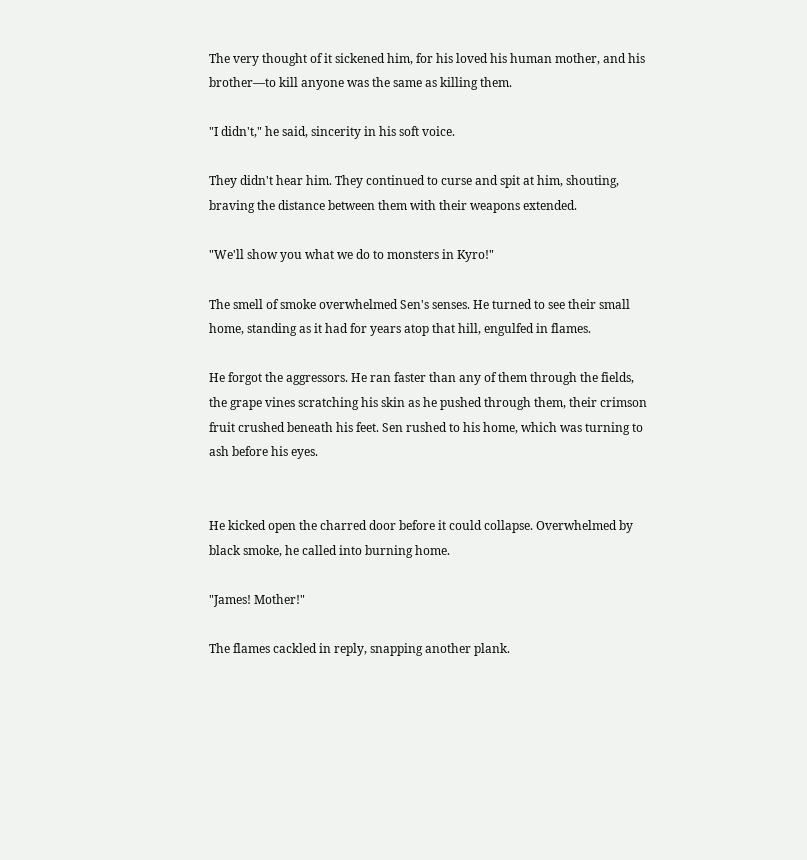The very thought of it sickened him, for his loved his human mother, and his brother—to kill anyone was the same as killing them.

"I didn't," he said, sincerity in his soft voice.

They didn't hear him. They continued to curse and spit at him, shouting, braving the distance between them with their weapons extended.

"We'll show you what we do to monsters in Kyro!"

The smell of smoke overwhelmed Sen's senses. He turned to see their small home, standing as it had for years atop that hill, engulfed in flames.

He forgot the aggressors. He ran faster than any of them through the fields, the grape vines scratching his skin as he pushed through them, their crimson fruit crushed beneath his feet. Sen rushed to his home, which was turning to ash before his eyes.


He kicked open the charred door before it could collapse. Overwhelmed by black smoke, he called into burning home.

"James! Mother!"

The flames cackled in reply, snapping another plank.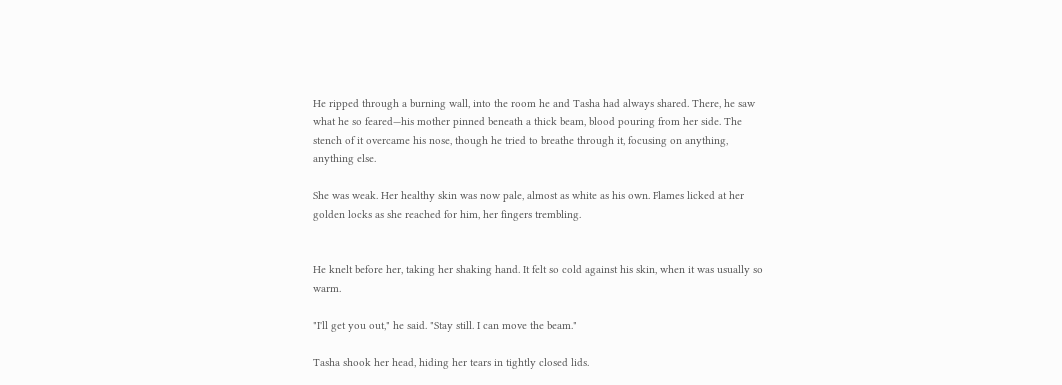He ripped through a burning wall, into the room he and Tasha had always shared. There, he saw what he so feared—his mother pinned beneath a thick beam, blood pouring from her side. The stench of it overcame his nose, though he tried to breathe through it, focusing on anything, anything else.

She was weak. Her healthy skin was now pale, almost as white as his own. Flames licked at her golden locks as she reached for him, her fingers trembling.


He knelt before her, taking her shaking hand. It felt so cold against his skin, when it was usually so warm.

"I'll get you out," he said. "Stay still. I can move the beam."

Tasha shook her head, hiding her tears in tightly closed lids.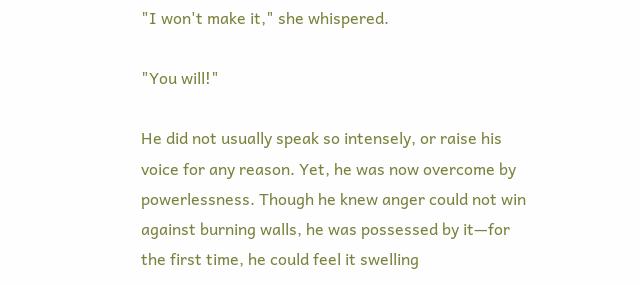"I won't make it," she whispered.

"You will!"

He did not usually speak so intensely, or raise his voice for any reason. Yet, he was now overcome by powerlessness. Though he knew anger could not win against burning walls, he was possessed by it—for the first time, he could feel it swelling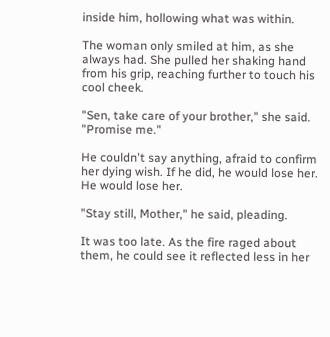inside him, hollowing what was within.

The woman only smiled at him, as she always had. She pulled her shaking hand from his grip, reaching further to touch his cool cheek.

"Sen, take care of your brother," she said. "Promise me."

He couldn't say anything, afraid to confirm her dying wish. If he did, he would lose her. He would lose her.

"Stay still, Mother," he said, pleading.

It was too late. As the fire raged about them, he could see it reflected less in her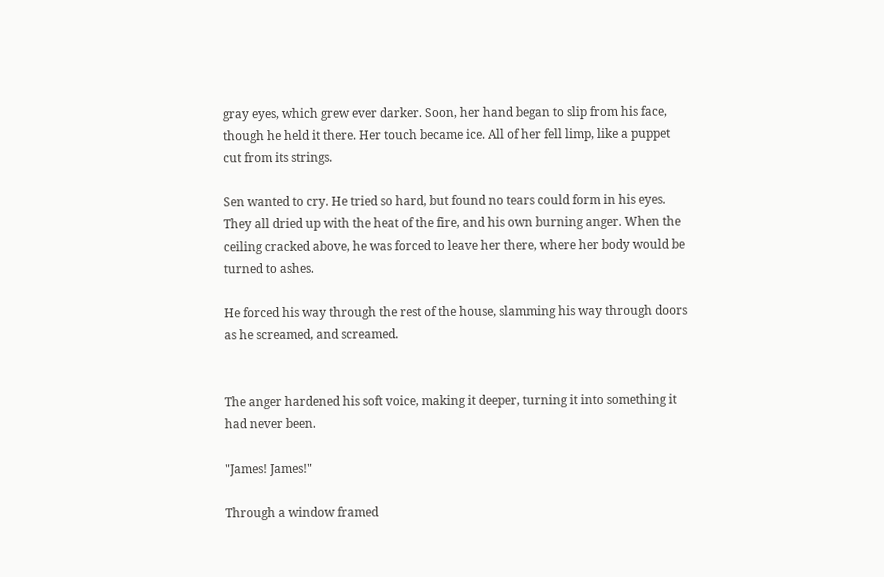gray eyes, which grew ever darker. Soon, her hand began to slip from his face, though he held it there. Her touch became ice. All of her fell limp, like a puppet cut from its strings.

Sen wanted to cry. He tried so hard, but found no tears could form in his eyes. They all dried up with the heat of the fire, and his own burning anger. When the ceiling cracked above, he was forced to leave her there, where her body would be turned to ashes.

He forced his way through the rest of the house, slamming his way through doors as he screamed, and screamed.


The anger hardened his soft voice, making it deeper, turning it into something it had never been.

"James! James!"

Through a window framed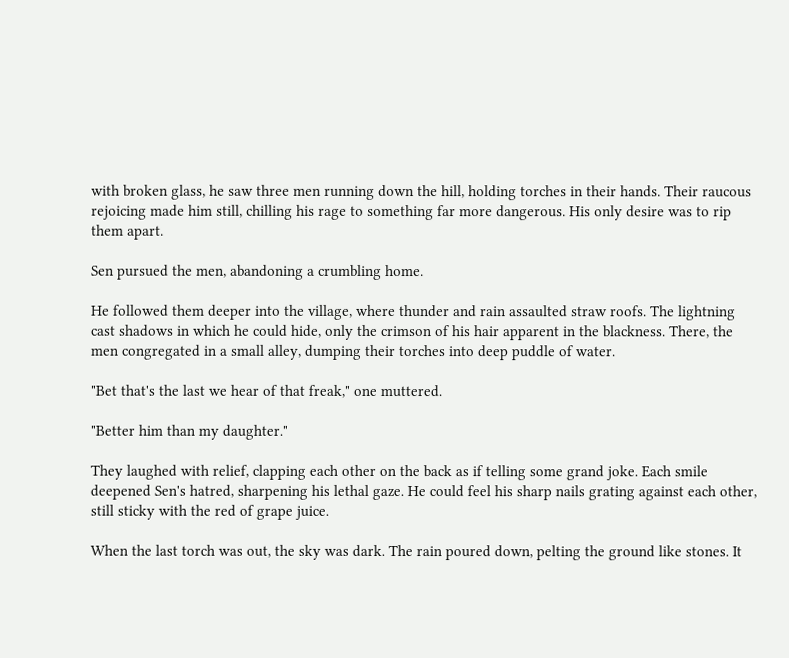with broken glass, he saw three men running down the hill, holding torches in their hands. Their raucous rejoicing made him still, chilling his rage to something far more dangerous. His only desire was to rip them apart.

Sen pursued the men, abandoning a crumbling home.

He followed them deeper into the village, where thunder and rain assaulted straw roofs. The lightning cast shadows in which he could hide, only the crimson of his hair apparent in the blackness. There, the men congregated in a small alley, dumping their torches into deep puddle of water.

"Bet that's the last we hear of that freak," one muttered.

"Better him than my daughter."

They laughed with relief, clapping each other on the back as if telling some grand joke. Each smile deepened Sen's hatred, sharpening his lethal gaze. He could feel his sharp nails grating against each other, still sticky with the red of grape juice.

When the last torch was out, the sky was dark. The rain poured down, pelting the ground like stones. It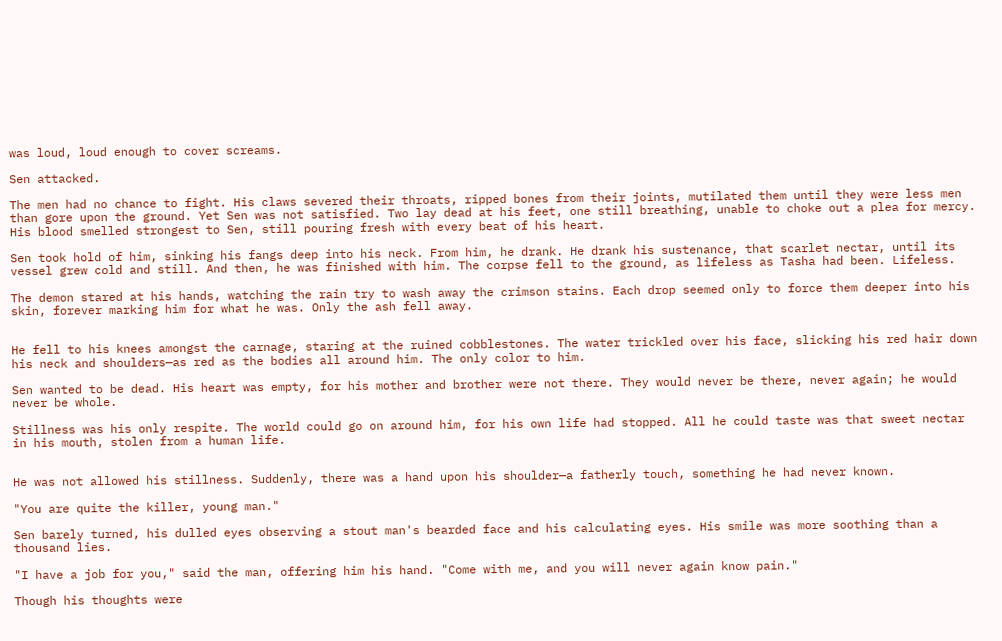was loud, loud enough to cover screams.

Sen attacked.

The men had no chance to fight. His claws severed their throats, ripped bones from their joints, mutilated them until they were less men than gore upon the ground. Yet Sen was not satisfied. Two lay dead at his feet, one still breathing, unable to choke out a plea for mercy. His blood smelled strongest to Sen, still pouring fresh with every beat of his heart.

Sen took hold of him, sinking his fangs deep into his neck. From him, he drank. He drank his sustenance, that scarlet nectar, until its vessel grew cold and still. And then, he was finished with him. The corpse fell to the ground, as lifeless as Tasha had been. Lifeless.

The demon stared at his hands, watching the rain try to wash away the crimson stains. Each drop seemed only to force them deeper into his skin, forever marking him for what he was. Only the ash fell away.


He fell to his knees amongst the carnage, staring at the ruined cobblestones. The water trickled over his face, slicking his red hair down his neck and shoulders—as red as the bodies all around him. The only color to him.

Sen wanted to be dead. His heart was empty, for his mother and brother were not there. They would never be there, never again; he would never be whole.

Stillness was his only respite. The world could go on around him, for his own life had stopped. All he could taste was that sweet nectar in his mouth, stolen from a human life.


He was not allowed his stillness. Suddenly, there was a hand upon his shoulder—a fatherly touch, something he had never known.

"You are quite the killer, young man."

Sen barely turned, his dulled eyes observing a stout man's bearded face and his calculating eyes. His smile was more soothing than a thousand lies.

"I have a job for you," said the man, offering him his hand. "Come with me, and you will never again know pain."

Though his thoughts were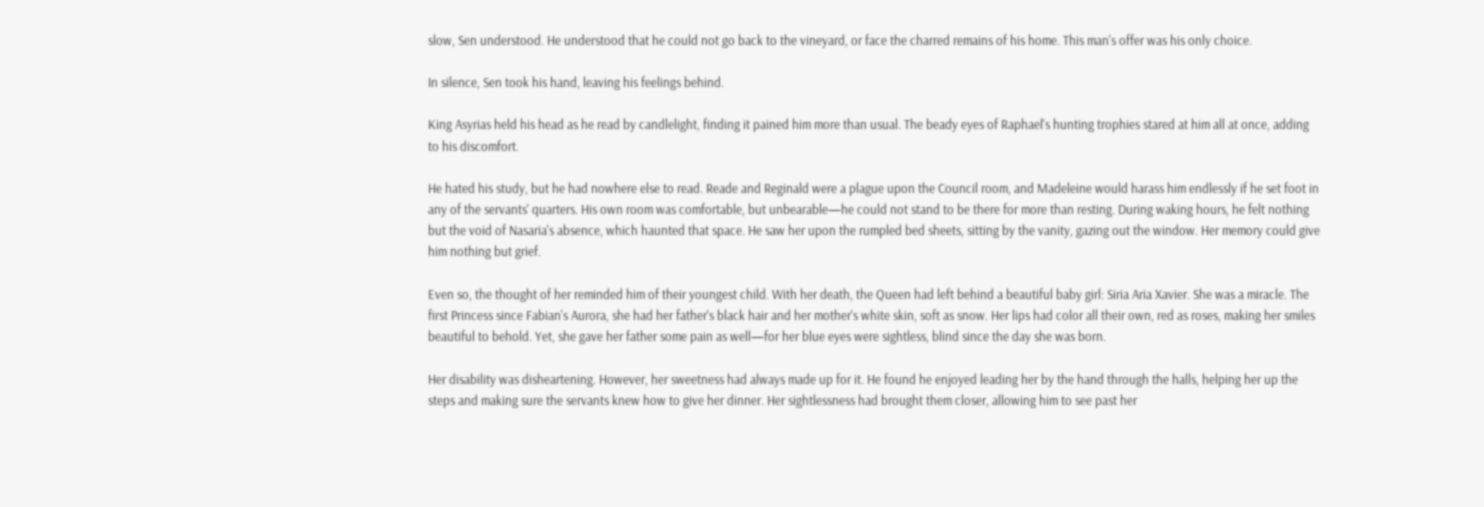slow, Sen understood. He understood that he could not go back to the vineyard, or face the charred remains of his home. This man's offer was his only choice.

In silence, Sen took his hand, leaving his feelings behind.

King Asyrias held his head as he read by candlelight, finding it pained him more than usual. The beady eyes of Raphael's hunting trophies stared at him all at once, adding to his discomfort.

He hated his study, but he had nowhere else to read. Reade and Reginald were a plague upon the Council room, and Madeleine would harass him endlessly if he set foot in any of the servants' quarters. His own room was comfortable, but unbearable—he could not stand to be there for more than resting. During waking hours, he felt nothing but the void of Nasaria's absence, which haunted that space. He saw her upon the rumpled bed sheets, sitting by the vanity, gazing out the window. Her memory could give him nothing but grief.

Even so, the thought of her reminded him of their youngest child. With her death, the Queen had left behind a beautiful baby girl: Siria Aria Xavier. She was a miracle. The first Princess since Fabian's Aurora, she had her father's black hair and her mother's white skin, soft as snow. Her lips had color all their own, red as roses, making her smiles beautiful to behold. Yet, she gave her father some pain as well—for her blue eyes were sightless, blind since the day she was born.

Her disability was disheartening. However, her sweetness had always made up for it. He found he enjoyed leading her by the hand through the halls, helping her up the steps and making sure the servants knew how to give her dinner. Her sightlessness had brought them closer, allowing him to see past her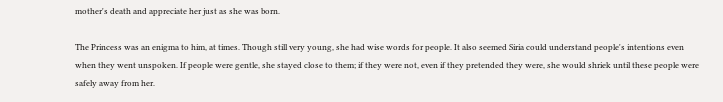mother's death and appreciate her just as she was born.

The Princess was an enigma to him, at times. Though still very young, she had wise words for people. It also seemed Siria could understand people's intentions even when they went unspoken. If people were gentle, she stayed close to them; if they were not, even if they pretended they were, she would shriek until these people were safely away from her.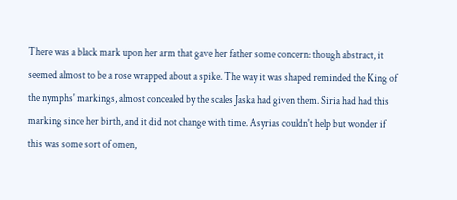There was a black mark upon her arm that gave her father some concern: though abstract, it seemed almost to be a rose wrapped about a spike. The way it was shaped reminded the King of the nymphs' markings, almost concealed by the scales Jaska had given them. Siria had had this marking since her birth, and it did not change with time. Asyrias couldn't help but wonder if this was some sort of omen,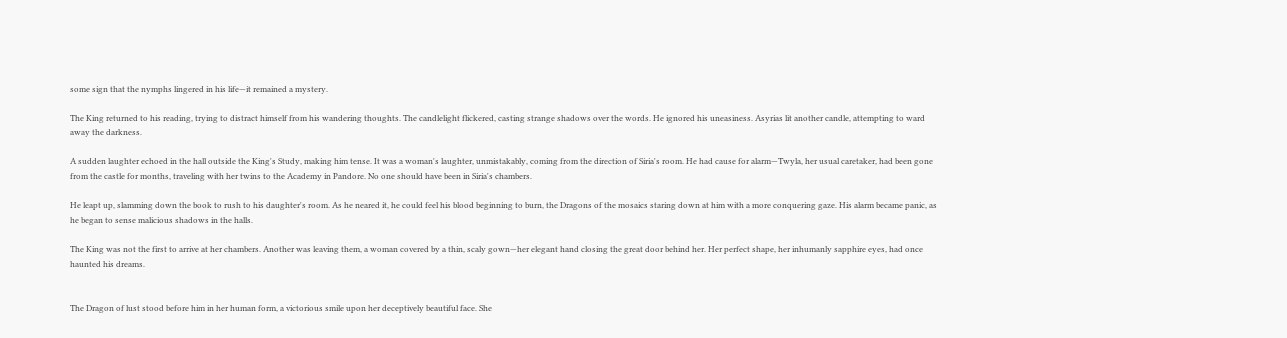some sign that the nymphs lingered in his life—it remained a mystery.

The King returned to his reading, trying to distract himself from his wandering thoughts. The candlelight flickered, casting strange shadows over the words. He ignored his uneasiness. Asyrias lit another candle, attempting to ward away the darkness.

A sudden laughter echoed in the hall outside the King's Study, making him tense. It was a woman's laughter, unmistakably, coming from the direction of Siria's room. He had cause for alarm—Twyla, her usual caretaker, had been gone from the castle for months, traveling with her twins to the Academy in Pandore. No one should have been in Siria's chambers.

He leapt up, slamming down the book to rush to his daughter's room. As he neared it, he could feel his blood beginning to burn, the Dragons of the mosaics staring down at him with a more conquering gaze. His alarm became panic, as he began to sense malicious shadows in the halls.

The King was not the first to arrive at her chambers. Another was leaving them, a woman covered by a thin, scaly gown—her elegant hand closing the great door behind her. Her perfect shape, her inhumanly sapphire eyes, had once haunted his dreams.


The Dragon of lust stood before him in her human form, a victorious smile upon her deceptively beautiful face. She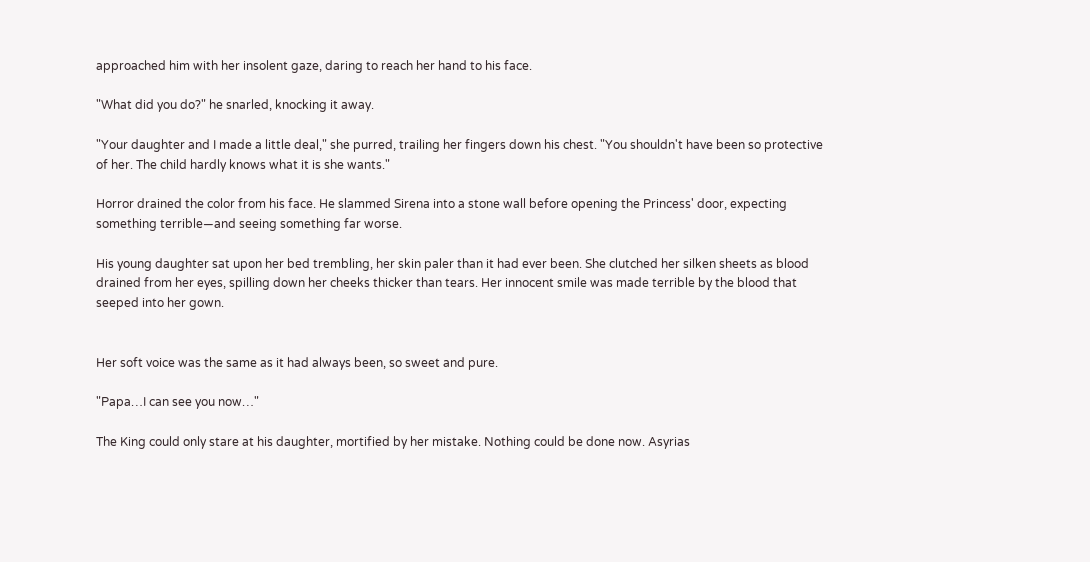approached him with her insolent gaze, daring to reach her hand to his face.

"What did you do?" he snarled, knocking it away.

"Your daughter and I made a little deal," she purred, trailing her fingers down his chest. "You shouldn't have been so protective of her. The child hardly knows what it is she wants."

Horror drained the color from his face. He slammed Sirena into a stone wall before opening the Princess' door, expecting something terrible—and seeing something far worse.

His young daughter sat upon her bed trembling, her skin paler than it had ever been. She clutched her silken sheets as blood drained from her eyes, spilling down her cheeks thicker than tears. Her innocent smile was made terrible by the blood that seeped into her gown.


Her soft voice was the same as it had always been, so sweet and pure.

"Papa…I can see you now…"

The King could only stare at his daughter, mortified by her mistake. Nothing could be done now. Asyrias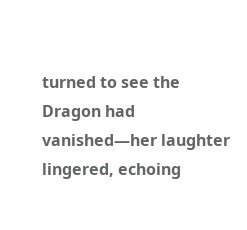turned to see the Dragon had vanished—her laughter lingered, echoing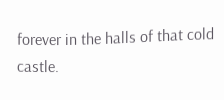forever in the halls of that cold castle.